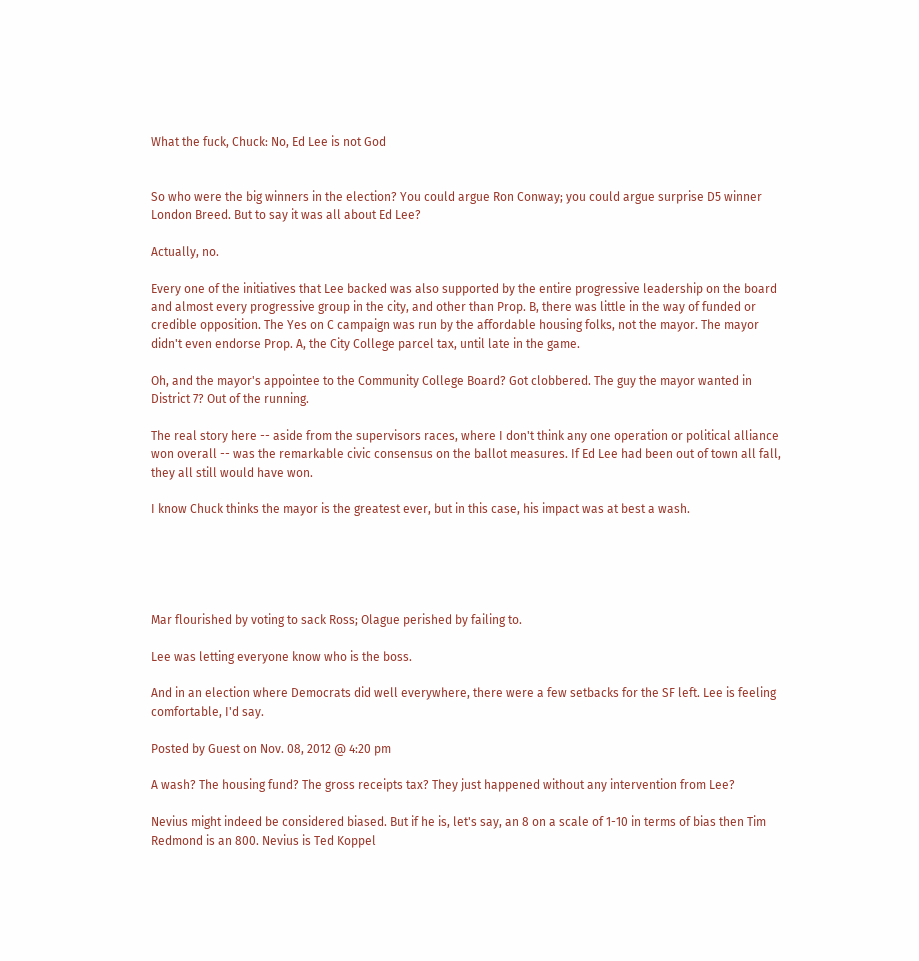What the fuck, Chuck: No, Ed Lee is not God


So who were the big winners in the election? You could argue Ron Conway; you could argue surprise D5 winner London Breed. But to say it was all about Ed Lee?

Actually, no.

Every one of the initiatives that Lee backed was also supported by the entire progressive leadership on the board and almost every progressive group in the city, and other than Prop. B, there was little in the way of funded or credible opposition. The Yes on C campaign was run by the affordable housing folks, not the mayor. The mayor didn't even endorse Prop. A, the City College parcel tax, until late in the game.

Oh, and the mayor's appointee to the Community College Board? Got clobbered. The guy the mayor wanted in District 7? Out of the running.

The real story here -- aside from the supervisors races, where I don't think any one operation or political alliance won overall -- was the remarkable civic consensus on the ballot measures. If Ed Lee had been out of town all fall, they all still would have won.

I know Chuck thinks the mayor is the greatest ever, but in this case, his impact was at best a wash.





Mar flourished by voting to sack Ross; Olague perished by failing to.

Lee was letting everyone know who is the boss.

And in an election where Democrats did well everywhere, there were a few setbacks for the SF left. Lee is feeling comfortable, I'd say.

Posted by Guest on Nov. 08, 2012 @ 4:20 pm

A wash? The housing fund? The gross receipts tax? They just happened without any intervention from Lee?

Nevius might indeed be considered biased. But if he is, let's say, an 8 on a scale of 1-10 in terms of bias then Tim Redmond is an 800. Nevius is Ted Koppel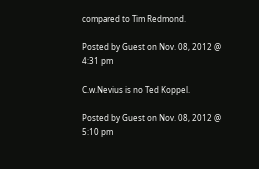compared to Tim Redmond.

Posted by Guest on Nov. 08, 2012 @ 4:31 pm

C.w.Nevius is no Ted Koppel.

Posted by Guest on Nov. 08, 2012 @ 5:10 pm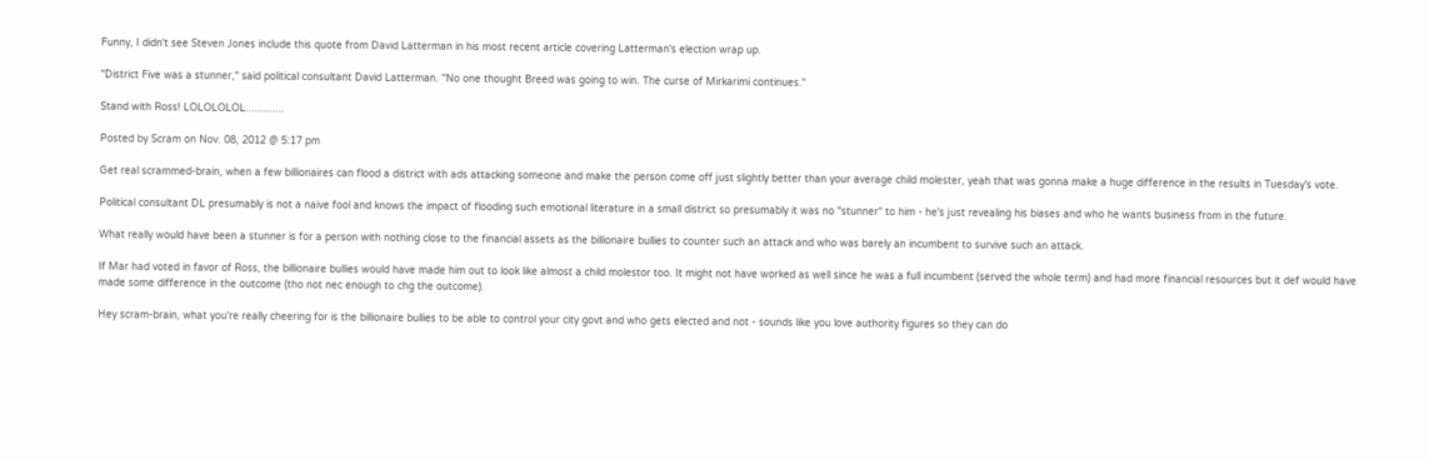Funny, I didn't see Steven Jones include this quote from David Latterman in his most recent article covering Latterman's election wrap up.

"District Five was a stunner," said political consultant David Latterman. "No one thought Breed was going to win. The curse of Mirkarimi continues."

Stand with Ross! LOLOLOLOL.............

Posted by Scram on Nov. 08, 2012 @ 5:17 pm

Get real scrammed-brain, when a few billionaires can flood a district with ads attacking someone and make the person come off just slightly better than your average child molester, yeah that was gonna make a huge difference in the results in Tuesday's vote.

Political consultant DL presumably is not a naive fool and knows the impact of flooding such emotional literature in a small district so presumably it was no "stunner" to him - he's just revealing his biases and who he wants business from in the future.

What really would have been a stunner is for a person with nothing close to the financial assets as the billionaire bullies to counter such an attack and who was barely an incumbent to survive such an attack.

If Mar had voted in favor of Ross, the billionaire bullies would have made him out to look like almost a child molestor too. It might not have worked as well since he was a full incumbent (served the whole term) and had more financial resources but it def would have made some difference in the outcome (tho not nec enough to chg the outcome).

Hey scram-brain, what you're really cheering for is the billionaire bullies to be able to control your city govt and who gets elected and not - sounds like you love authority figures so they can do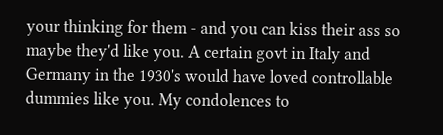your thinking for them - and you can kiss their ass so maybe they'd like you. A certain govt in Italy and Germany in the 1930's would have loved controllable dummies like you. My condolences to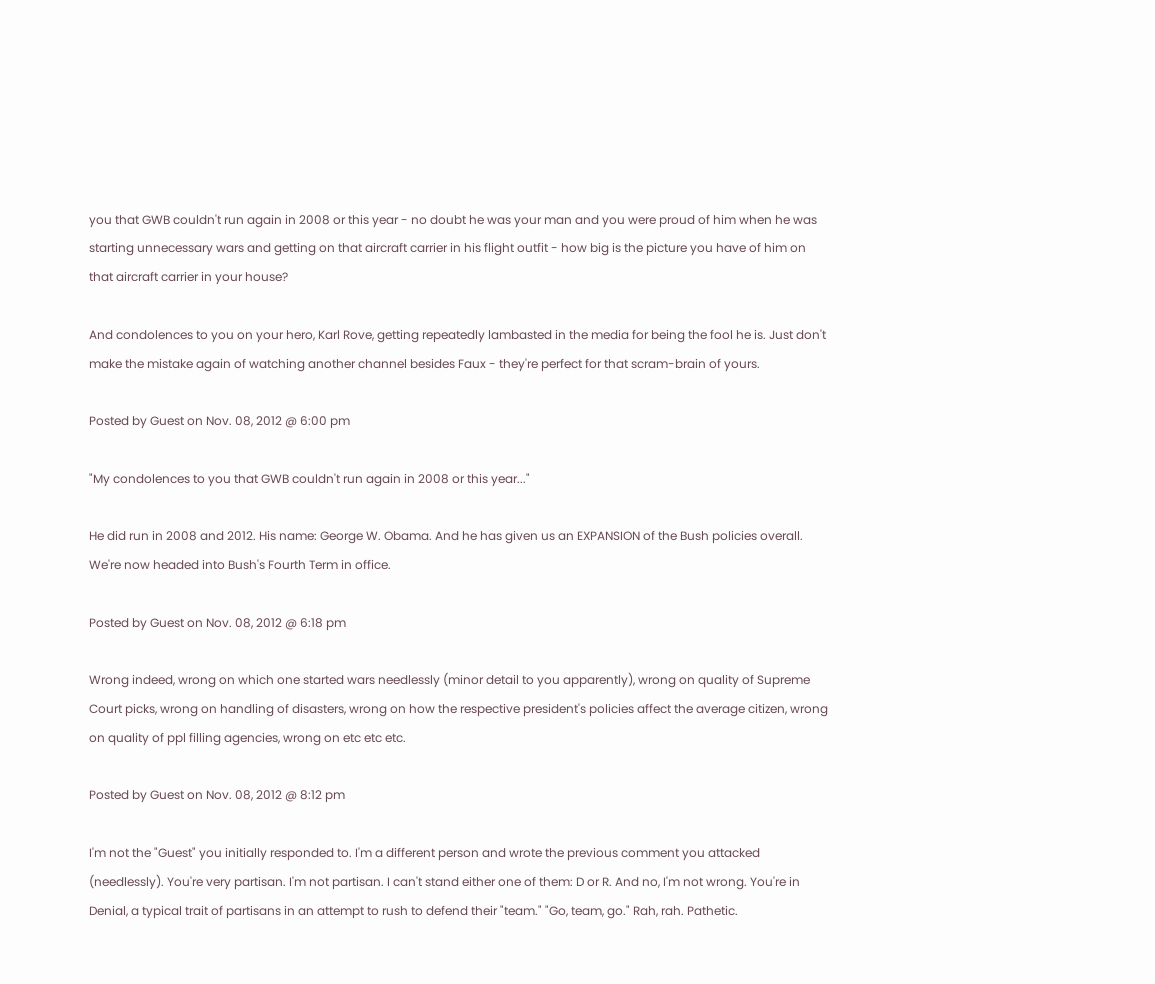you that GWB couldn't run again in 2008 or this year - no doubt he was your man and you were proud of him when he was starting unnecessary wars and getting on that aircraft carrier in his flight outfit - how big is the picture you have of him on that aircraft carrier in your house?

And condolences to you on your hero, Karl Rove, getting repeatedly lambasted in the media for being the fool he is. Just don't make the mistake again of watching another channel besides Faux - they're perfect for that scram-brain of yours.

Posted by Guest on Nov. 08, 2012 @ 6:00 pm

"My condolences to you that GWB couldn't run again in 2008 or this year..."

He did run in 2008 and 2012. His name: George W. Obama. And he has given us an EXPANSION of the Bush policies overall. We're now headed into Bush's Fourth Term in office.

Posted by Guest on Nov. 08, 2012 @ 6:18 pm

Wrong indeed, wrong on which one started wars needlessly (minor detail to you apparently), wrong on quality of Supreme Court picks, wrong on handling of disasters, wrong on how the respective president's policies affect the average citizen, wrong on quality of ppl filling agencies, wrong on etc etc etc.

Posted by Guest on Nov. 08, 2012 @ 8:12 pm

I'm not the "Guest" you initially responded to. I'm a different person and wrote the previous comment you attacked (needlessly). You're very partisan. I'm not partisan. I can't stand either one of them: D or R. And no, I'm not wrong. You're in Denial, a typical trait of partisans in an attempt to rush to defend their "team." "Go, team, go." Rah, rah. Pathetic.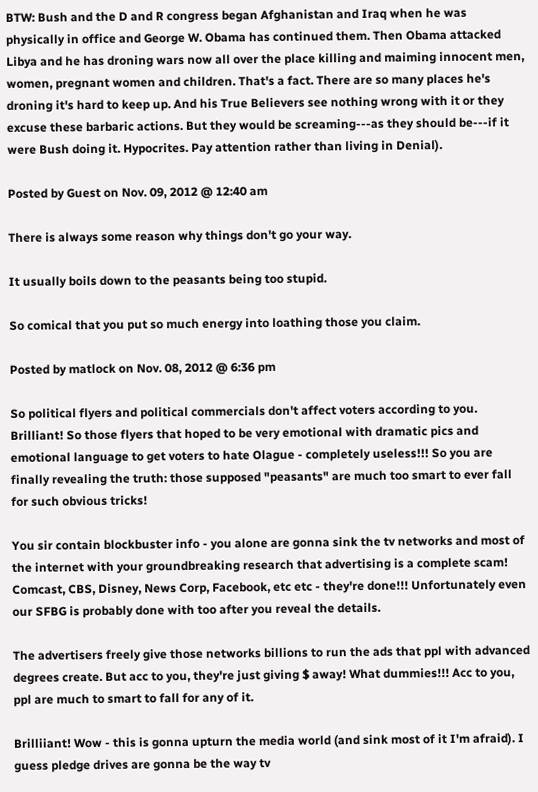BTW: Bush and the D and R congress began Afghanistan and Iraq when he was physically in office and George W. Obama has continued them. Then Obama attacked Libya and he has droning wars now all over the place killing and maiming innocent men, women, pregnant women and children. That's a fact. There are so many places he's droning it's hard to keep up. And his True Believers see nothing wrong with it or they excuse these barbaric actions. But they would be screaming---as they should be---if it were Bush doing it. Hypocrites. Pay attention rather than living in Denial).

Posted by Guest on Nov. 09, 2012 @ 12:40 am

There is always some reason why things don't go your way.

It usually boils down to the peasants being too stupid.

So comical that you put so much energy into loathing those you claim.

Posted by matlock on Nov. 08, 2012 @ 6:36 pm

So political flyers and political commercials don't affect voters according to you. Brilliant! So those flyers that hoped to be very emotional with dramatic pics and emotional language to get voters to hate Olague - completely useless!!! So you are finally revealing the truth: those supposed "peasants" are much too smart to ever fall for such obvious tricks!

You sir contain blockbuster info - you alone are gonna sink the tv networks and most of the internet with your groundbreaking research that advertising is a complete scam! Comcast, CBS, Disney, News Corp, Facebook, etc etc - they're done!!! Unfortunately even our SFBG is probably done with too after you reveal the details.

The advertisers freely give those networks billions to run the ads that ppl with advanced degrees create. But acc to you, they're just giving $ away! What dummies!!! Acc to you, ppl are much to smart to fall for any of it.

Brilliiant! Wow - this is gonna upturn the media world (and sink most of it I'm afraid). I guess pledge drives are gonna be the way tv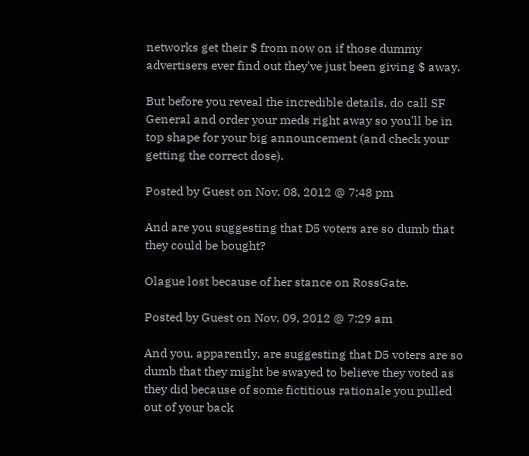networks get their $ from now on if those dummy advertisers ever find out they've just been giving $ away.

But before you reveal the incredible details, do call SF General and order your meds right away so you'll be in top shape for your big announcement (and check your getting the correct dose).

Posted by Guest on Nov. 08, 2012 @ 7:48 pm

And are you suggesting that D5 voters are so dumb that they could be bought?

Olague lost because of her stance on RossGate.

Posted by Guest on Nov. 09, 2012 @ 7:29 am

And you, apparently, are suggesting that D5 voters are so dumb that they might be swayed to believe they voted as they did because of some fictitious rationale you pulled out of your back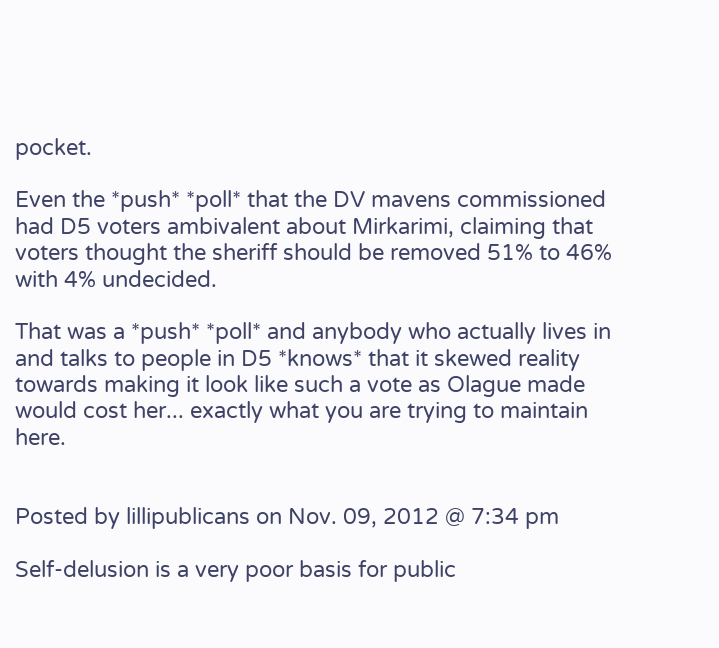pocket.

Even the *push* *poll* that the DV mavens commissioned had D5 voters ambivalent about Mirkarimi, claiming that voters thought the sheriff should be removed 51% to 46% with 4% undecided.

That was a *push* *poll* and anybody who actually lives in and talks to people in D5 *knows* that it skewed reality towards making it look like such a vote as Olague made would cost her... exactly what you are trying to maintain here.


Posted by lillipublicans on Nov. 09, 2012 @ 7:34 pm

Self-delusion is a very poor basis for public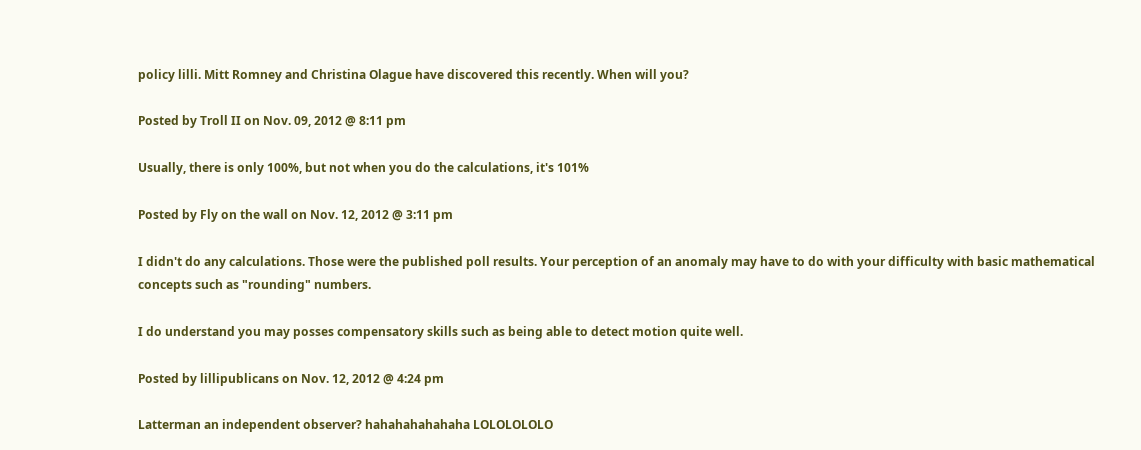policy lilli. Mitt Romney and Christina Olague have discovered this recently. When will you?

Posted by Troll II on Nov. 09, 2012 @ 8:11 pm

Usually, there is only 100%, but not when you do the calculations, it's 101%

Posted by Fly on the wall on Nov. 12, 2012 @ 3:11 pm

I didn't do any calculations. Those were the published poll results. Your perception of an anomaly may have to do with your difficulty with basic mathematical concepts such as "rounding" numbers.

I do understand you may posses compensatory skills such as being able to detect motion quite well.

Posted by lillipublicans on Nov. 12, 2012 @ 4:24 pm

Latterman an independent observer? hahahahahahaha LOLOLOLOLO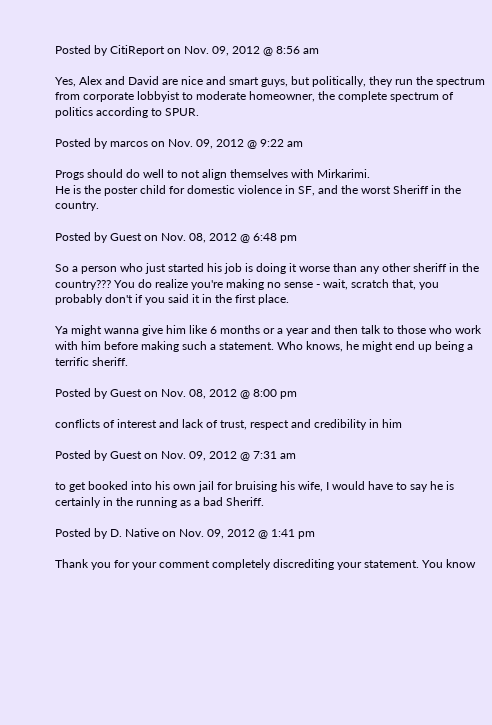Posted by CitiReport on Nov. 09, 2012 @ 8:56 am

Yes, Alex and David are nice and smart guys, but politically, they run the spectrum from corporate lobbyist to moderate homeowner, the complete spectrum of politics according to SPUR.

Posted by marcos on Nov. 09, 2012 @ 9:22 am

Progs should do well to not align themselves with Mirkarimi.
He is the poster child for domestic violence in SF, and the worst Sheriff in the country.

Posted by Guest on Nov. 08, 2012 @ 6:48 pm

So a person who just started his job is doing it worse than any other sheriff in the country??? You do realize you're making no sense - wait, scratch that, you probably don't if you said it in the first place.

Ya might wanna give him like 6 months or a year and then talk to those who work with him before making such a statement. Who knows, he might end up being a terrific sheriff.

Posted by Guest on Nov. 08, 2012 @ 8:00 pm

conflicts of interest and lack of trust, respect and credibility in him

Posted by Guest on Nov. 09, 2012 @ 7:31 am

to get booked into his own jail for bruising his wife, I would have to say he is certainly in the running as a bad Sheriff.

Posted by D. Native on Nov. 09, 2012 @ 1:41 pm

Thank you for your comment completely discrediting your statement. You know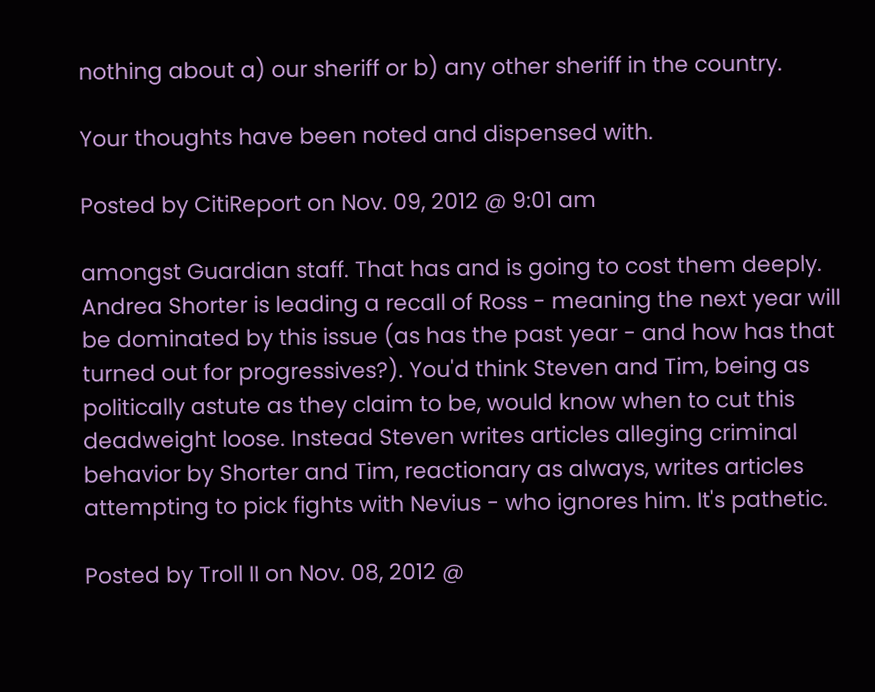nothing about a) our sheriff or b) any other sheriff in the country.

Your thoughts have been noted and dispensed with.

Posted by CitiReport on Nov. 09, 2012 @ 9:01 am

amongst Guardian staff. That has and is going to cost them deeply. Andrea Shorter is leading a recall of Ross - meaning the next year will be dominated by this issue (as has the past year - and how has that turned out for progressives?). You'd think Steven and Tim, being as politically astute as they claim to be, would know when to cut this deadweight loose. Instead Steven writes articles alleging criminal behavior by Shorter and Tim, reactionary as always, writes articles attempting to pick fights with Nevius - who ignores him. It's pathetic.

Posted by Troll II on Nov. 08, 2012 @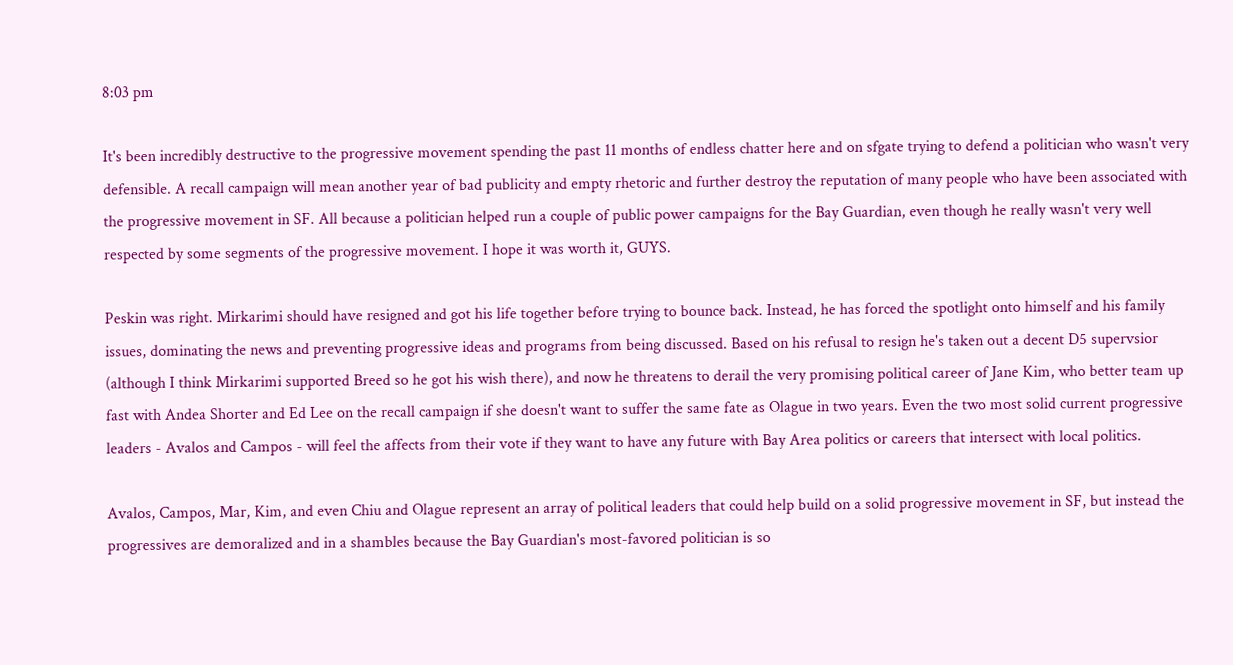8:03 pm

It's been incredibly destructive to the progressive movement spending the past 11 months of endless chatter here and on sfgate trying to defend a politician who wasn't very defensible. A recall campaign will mean another year of bad publicity and empty rhetoric and further destroy the reputation of many people who have been associated with the progressive movement in SF. All because a politician helped run a couple of public power campaigns for the Bay Guardian, even though he really wasn't very well respected by some segments of the progressive movement. I hope it was worth it, GUYS.

Peskin was right. Mirkarimi should have resigned and got his life together before trying to bounce back. Instead, he has forced the spotlight onto himself and his family issues, dominating the news and preventing progressive ideas and programs from being discussed. Based on his refusal to resign he's taken out a decent D5 supervsior (although I think Mirkarimi supported Breed so he got his wish there), and now he threatens to derail the very promising political career of Jane Kim, who better team up fast with Andea Shorter and Ed Lee on the recall campaign if she doesn't want to suffer the same fate as Olague in two years. Even the two most solid current progressive leaders - Avalos and Campos - will feel the affects from their vote if they want to have any future with Bay Area politics or careers that intersect with local politics.

Avalos, Campos, Mar, Kim, and even Chiu and Olague represent an array of political leaders that could help build on a solid progressive movement in SF, but instead the progressives are demoralized and in a shambles because the Bay Guardian's most-favored politician is so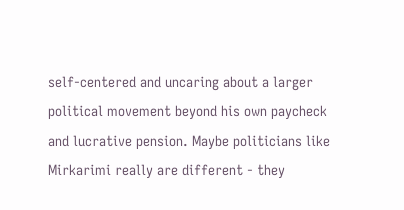self-centered and uncaring about a larger political movement beyond his own paycheck and lucrative pension. Maybe politicians like Mirkarimi really are different - they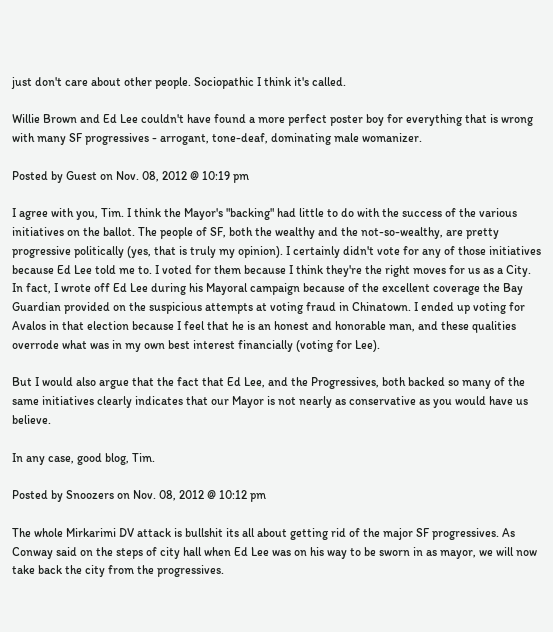just don't care about other people. Sociopathic I think it's called.

Willie Brown and Ed Lee couldn't have found a more perfect poster boy for everything that is wrong with many SF progressives - arrogant, tone-deaf, dominating male womanizer.

Posted by Guest on Nov. 08, 2012 @ 10:19 pm

I agree with you, Tim. I think the Mayor's "backing" had little to do with the success of the various initiatives on the ballot. The people of SF, both the wealthy and the not-so-wealthy, are pretty progressive politically (yes, that is truly my opinion). I certainly didn't vote for any of those initiatives because Ed Lee told me to. I voted for them because I think they're the right moves for us as a City. In fact, I wrote off Ed Lee during his Mayoral campaign because of the excellent coverage the Bay Guardian provided on the suspicious attempts at voting fraud in Chinatown. I ended up voting for Avalos in that election because I feel that he is an honest and honorable man, and these qualities overrode what was in my own best interest financially (voting for Lee).

But I would also argue that the fact that Ed Lee, and the Progressives, both backed so many of the same initiatives clearly indicates that our Mayor is not nearly as conservative as you would have us believe.

In any case, good blog, Tim.

Posted by Snoozers on Nov. 08, 2012 @ 10:12 pm

The whole Mirkarimi DV attack is bullshit its all about getting rid of the major SF progressives. As Conway said on the steps of city hall when Ed Lee was on his way to be sworn in as mayor, we will now take back the city from the progressives.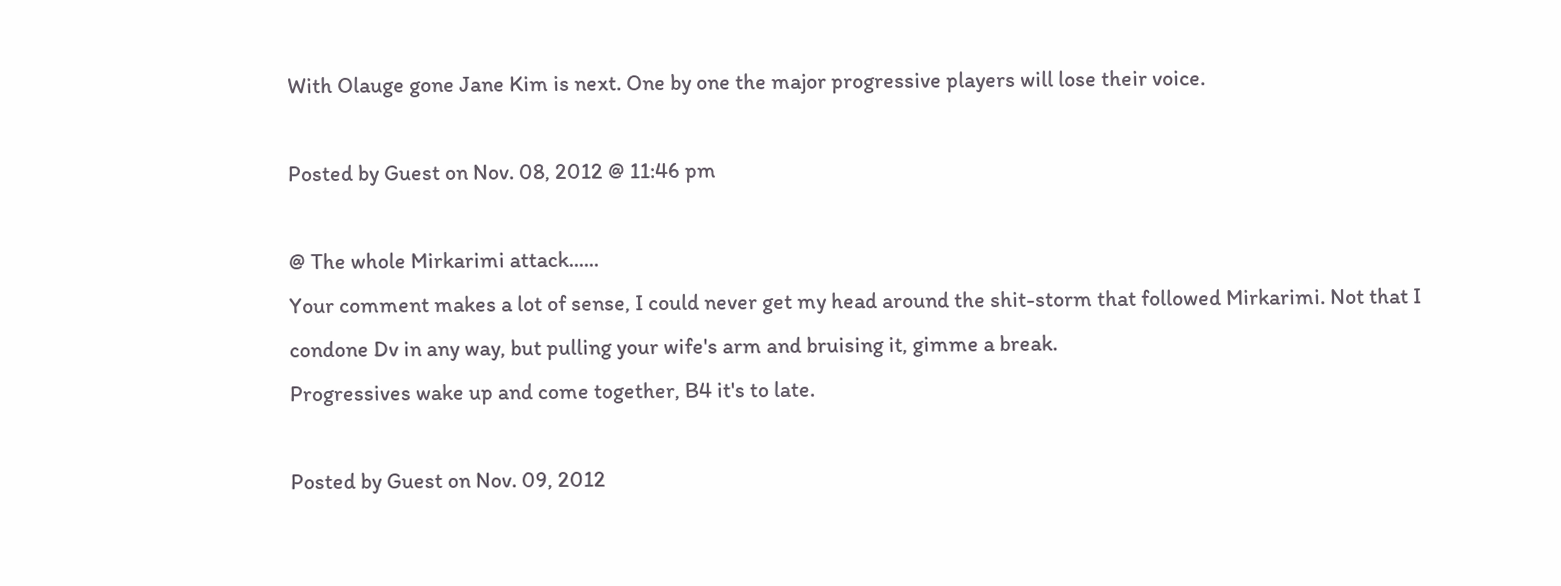With Olauge gone Jane Kim is next. One by one the major progressive players will lose their voice.

Posted by Guest on Nov. 08, 2012 @ 11:46 pm

@ The whole Mirkarimi attack......
Your comment makes a lot of sense, I could never get my head around the shit-storm that followed Mirkarimi. Not that I condone Dv in any way, but pulling your wife's arm and bruising it, gimme a break.
Progressives wake up and come together, B4 it's to late.

Posted by Guest on Nov. 09, 2012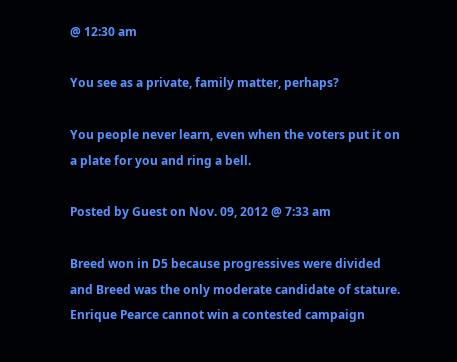@ 12:30 am

You see as a private, family matter, perhaps?

You people never learn, even when the voters put it on a plate for you and ring a bell.

Posted by Guest on Nov. 09, 2012 @ 7:33 am

Breed won in D5 because progressives were divided and Breed was the only moderate candidate of stature. Enrique Pearce cannot win a contested campaign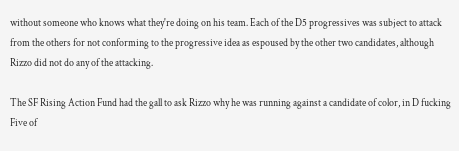without someone who knows what they're doing on his team. Each of the D5 progressives was subject to attack from the others for not conforming to the progressive idea as espoused by the other two candidates, although Rizzo did not do any of the attacking.

The SF Rising Action Fund had the gall to ask Rizzo why he was running against a candidate of color, in D fucking Five of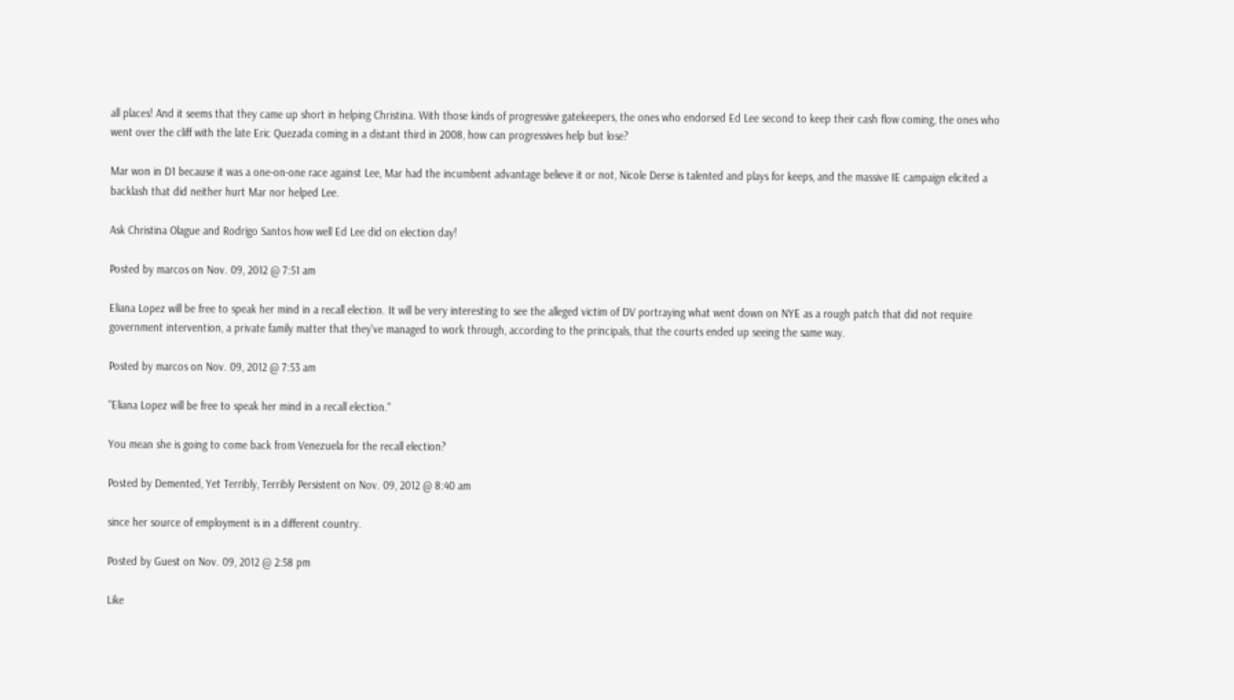all places! And it seems that they came up short in helping Christina. With those kinds of progressive gatekeepers, the ones who endorsed Ed Lee second to keep their cash flow coming, the ones who went over the cliff with the late Eric Quezada coming in a distant third in 2008, how can progressives help but lose?

Mar won in D1 because it was a one-on-one race against Lee, Mar had the incumbent advantage believe it or not, Nicole Derse is talented and plays for keeps, and the massive IE campaign elicited a backlash that did neither hurt Mar nor helped Lee.

Ask Christina Olague and Rodrigo Santos how well Ed Lee did on election day!

Posted by marcos on Nov. 09, 2012 @ 7:51 am

Eliana Lopez will be free to speak her mind in a recall election. It will be very interesting to see the alleged victim of DV portraying what went down on NYE as a rough patch that did not require government intervention, a private family matter that they've managed to work through, according to the principals, that the courts ended up seeing the same way.

Posted by marcos on Nov. 09, 2012 @ 7:53 am

"Eliana Lopez will be free to speak her mind in a recall election."

You mean she is going to come back from Venezuela for the recall election?

Posted by Demented, Yet Terribly, Terribly Persistent on Nov. 09, 2012 @ 8:40 am

since her source of employment is in a different country.

Posted by Guest on Nov. 09, 2012 @ 2:58 pm

Like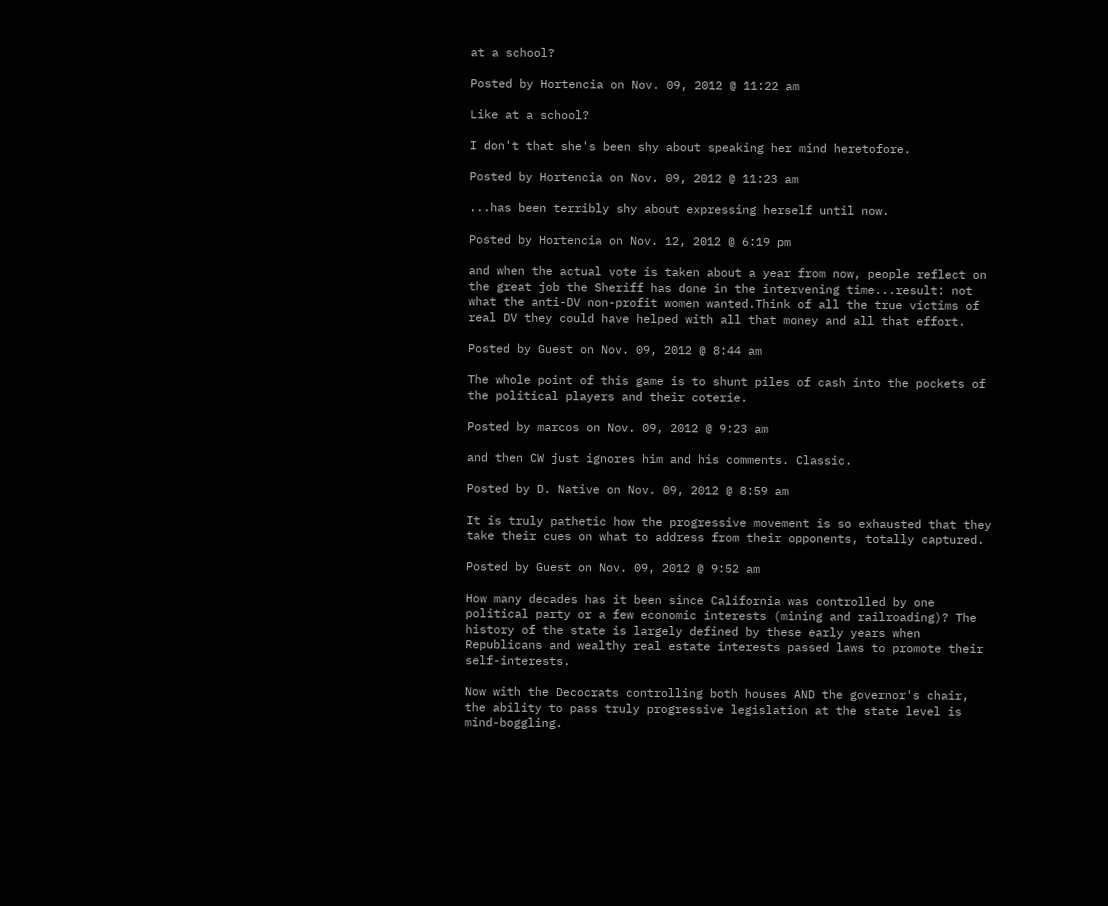at a school?

Posted by Hortencia on Nov. 09, 2012 @ 11:22 am

Like at a school?

I don't that she's been shy about speaking her mind heretofore.

Posted by Hortencia on Nov. 09, 2012 @ 11:23 am

...has been terribly shy about expressing herself until now.

Posted by Hortencia on Nov. 12, 2012 @ 6:19 pm

and when the actual vote is taken about a year from now, people reflect on the great job the Sheriff has done in the intervening time...result: not what the anti-DV non-profit women wanted.Think of all the true victims of real DV they could have helped with all that money and all that effort.

Posted by Guest on Nov. 09, 2012 @ 8:44 am

The whole point of this game is to shunt piles of cash into the pockets of the political players and their coterie.

Posted by marcos on Nov. 09, 2012 @ 9:23 am

and then CW just ignores him and his comments. Classic.

Posted by D. Native on Nov. 09, 2012 @ 8:59 am

It is truly pathetic how the progressive movement is so exhausted that they take their cues on what to address from their opponents, totally captured.

Posted by Guest on Nov. 09, 2012 @ 9:52 am

How many decades has it been since California was controlled by one political party or a few economic interests (mining and railroading)? The history of the state is largely defined by these early years when Republicans and wealthy real estate interests passed laws to promote their self-interests.

Now with the Decocrats controlling both houses AND the governor's chair, the ability to pass truly progressive legislation at the state level is mind-boggling.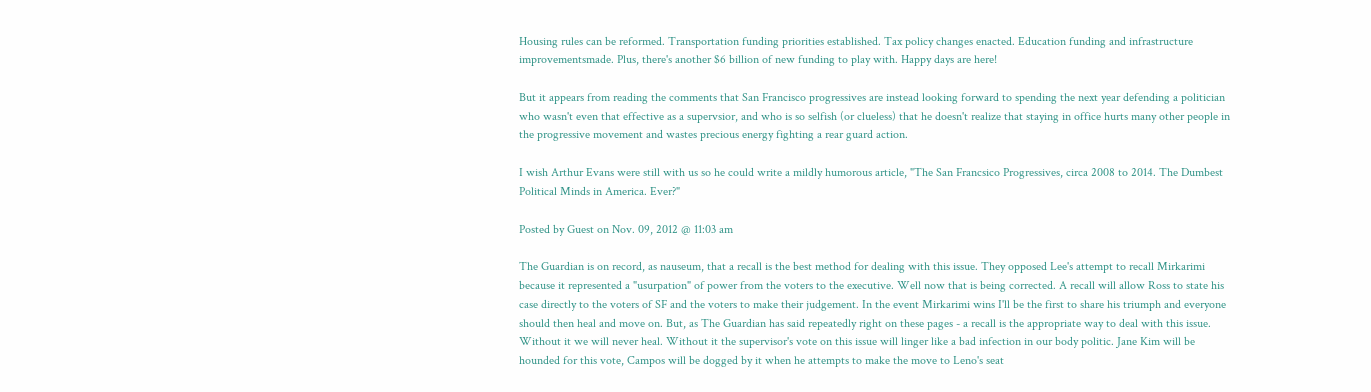Housing rules can be reformed. Transportation funding priorities established. Tax policy changes enacted. Education funding and infrastructure improvementsmade. Plus, there's another $6 billion of new funding to play with. Happy days are here!

But it appears from reading the comments that San Francisco progressives are instead looking forward to spending the next year defending a politician who wasn't even that effective as a supervsior, and who is so selfish (or clueless) that he doesn't realize that staying in office hurts many other people in the progressive movement and wastes precious energy fighting a rear guard action.

I wish Arthur Evans were still with us so he could write a mildly humorous article, "The San Francsico Progressives, circa 2008 to 2014. The Dumbest Political Minds in America. Ever?"

Posted by Guest on Nov. 09, 2012 @ 11:03 am

The Guardian is on record, as nauseum, that a recall is the best method for dealing with this issue. They opposed Lee's attempt to recall Mirkarimi because it represented a "usurpation" of power from the voters to the executive. Well now that is being corrected. A recall will allow Ross to state his case directly to the voters of SF and the voters to make their judgement. In the event Mirkarimi wins I'll be the first to share his triumph and everyone should then heal and move on. But, as The Guardian has said repeatedly right on these pages - a recall is the appropriate way to deal with this issue. Without it we will never heal. Without it the supervisor's vote on this issue will linger like a bad infection in our body politic. Jane Kim will be hounded for this vote, Campos will be dogged by it when he attempts to make the move to Leno's seat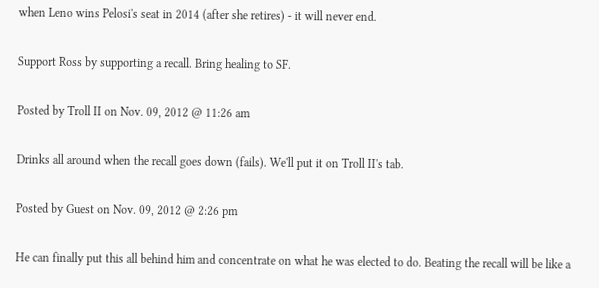when Leno wins Pelosi's seat in 2014 (after she retires) - it will never end.

Support Ross by supporting a recall. Bring healing to SF.

Posted by Troll II on Nov. 09, 2012 @ 11:26 am

Drinks all around when the recall goes down (fails). We'll put it on Troll II's tab.

Posted by Guest on Nov. 09, 2012 @ 2:26 pm

He can finally put this all behind him and concentrate on what he was elected to do. Beating the recall will be like a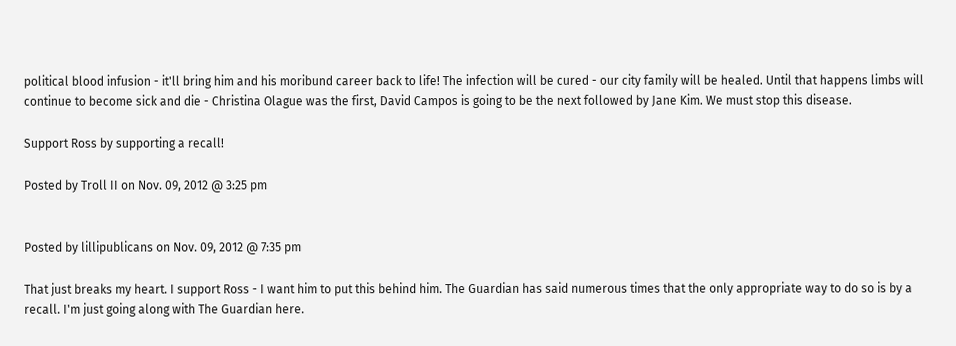political blood infusion - it'll bring him and his moribund career back to life! The infection will be cured - our city family will be healed. Until that happens limbs will continue to become sick and die - Christina Olague was the first, David Campos is going to be the next followed by Jane Kim. We must stop this disease.

Support Ross by supporting a recall!

Posted by Troll II on Nov. 09, 2012 @ 3:25 pm


Posted by lillipublicans on Nov. 09, 2012 @ 7:35 pm

That just breaks my heart. I support Ross - I want him to put this behind him. The Guardian has said numerous times that the only appropriate way to do so is by a recall. I'm just going along with The Guardian here.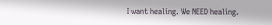I want healing. We NEED healing.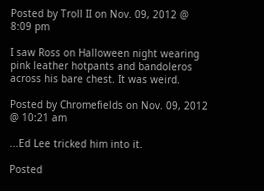Posted by Troll II on Nov. 09, 2012 @ 8:09 pm

I saw Ross on Halloween night wearing pink leather hotpants and bandoleros across his bare chest. It was weird.

Posted by Chromefields on Nov. 09, 2012 @ 10:21 am

...Ed Lee tricked him into it.

Posted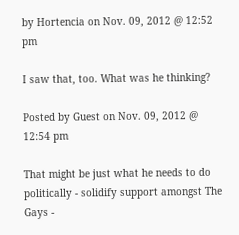by Hortencia on Nov. 09, 2012 @ 12:52 pm

I saw that, too. What was he thinking?

Posted by Guest on Nov. 09, 2012 @ 12:54 pm

That might be just what he needs to do politically - solidify support amongst The Gays -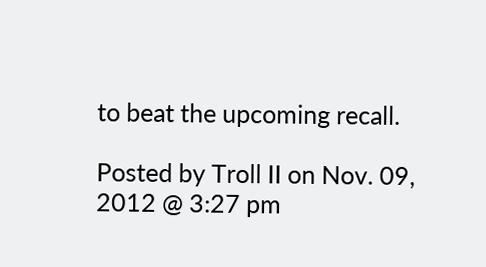to beat the upcoming recall.

Posted by Troll II on Nov. 09, 2012 @ 3:27 pm